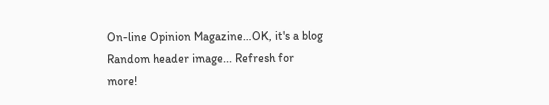On-line Opinion Magazine…OK, it's a blog
Random header image... Refresh for more!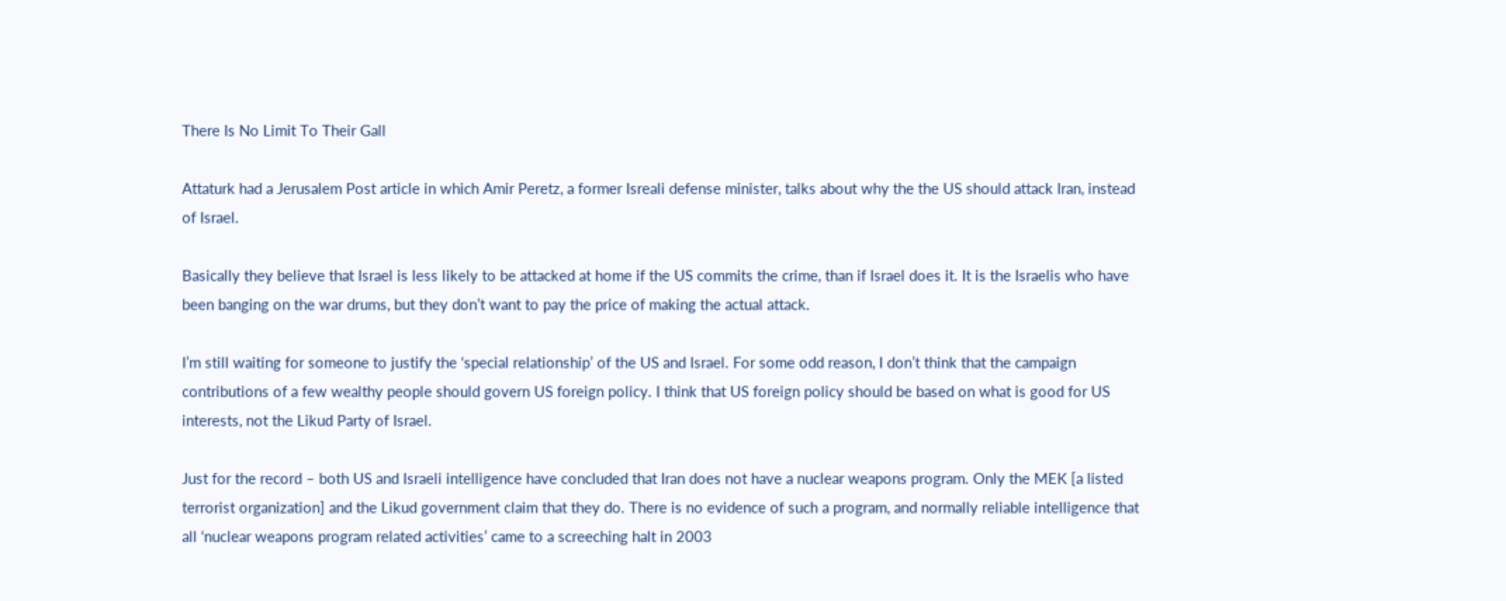There Is No Limit To Their Gall

Attaturk had a Jerusalem Post article in which Amir Peretz, a former Isreali defense minister, talks about why the the US should attack Iran, instead of Israel.

Basically they believe that Israel is less likely to be attacked at home if the US commits the crime, than if Israel does it. It is the Israelis who have been banging on the war drums, but they don’t want to pay the price of making the actual attack.

I’m still waiting for someone to justify the ‘special relationship’ of the US and Israel. For some odd reason, I don’t think that the campaign contributions of a few wealthy people should govern US foreign policy. I think that US foreign policy should be based on what is good for US interests, not the Likud Party of Israel.

Just for the record – both US and Israeli intelligence have concluded that Iran does not have a nuclear weapons program. Only the MEK [a listed terrorist organization] and the Likud government claim that they do. There is no evidence of such a program, and normally reliable intelligence that all ‘nuclear weapons program related activities’ came to a screeching halt in 2003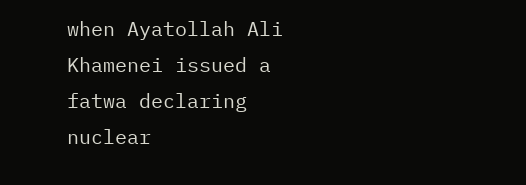when Ayatollah Ali Khamenei issued a fatwa declaring nuclear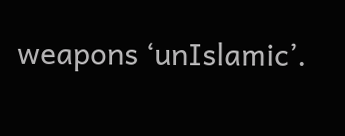weapons ‘unIslamic’.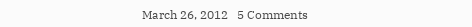March 26, 2012   5 Comments